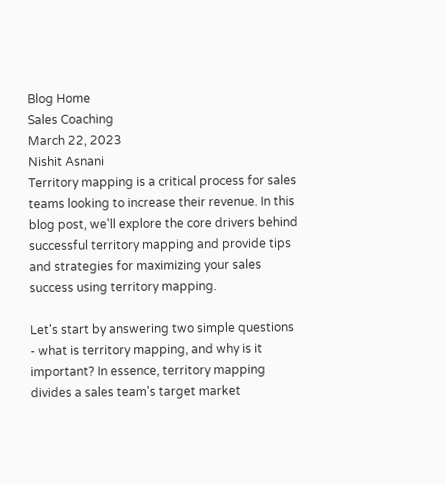Blog Home
Sales Coaching
March 22, 2023
Nishit Asnani
Territory mapping is a critical process for sales teams looking to increase their revenue. In this blog post, we'll explore the core drivers behind successful territory mapping and provide tips and strategies for maximizing your sales success using territory mapping.

Let's start by answering two simple questions - what is territory mapping, and why is it important? In essence, territory mapping divides a sales team's target market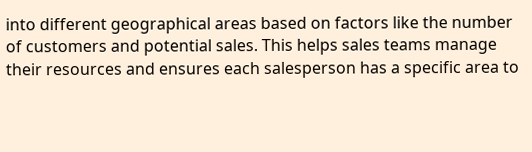into different geographical areas based on factors like the number of customers and potential sales. This helps sales teams manage their resources and ensures each salesperson has a specific area to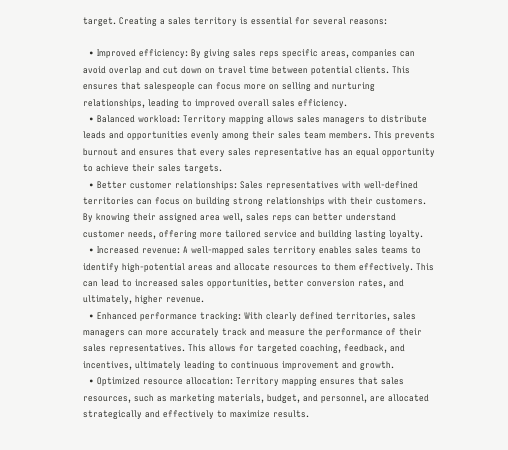target. Creating a sales territory is essential for several reasons:

  • Improved efficiency: By giving sales reps specific areas, companies can avoid overlap and cut down on travel time between potential clients. This ensures that salespeople can focus more on selling and nurturing relationships, leading to improved overall sales efficiency.
  • Balanced workload: Territory mapping allows sales managers to distribute leads and opportunities evenly among their sales team members. This prevents burnout and ensures that every sales representative has an equal opportunity to achieve their sales targets.
  • Better customer relationships: Sales representatives with well-defined territories can focus on building strong relationships with their customers. By knowing their assigned area well, sales reps can better understand customer needs, offering more tailored service and building lasting loyalty.
  • Increased revenue: A well-mapped sales territory enables sales teams to identify high-potential areas and allocate resources to them effectively. This can lead to increased sales opportunities, better conversion rates, and ultimately, higher revenue.
  • Enhanced performance tracking: With clearly defined territories, sales managers can more accurately track and measure the performance of their sales representatives. This allows for targeted coaching, feedback, and incentives, ultimately leading to continuous improvement and growth.
  • Optimized resource allocation: Territory mapping ensures that sales resources, such as marketing materials, budget, and personnel, are allocated strategically and effectively to maximize results.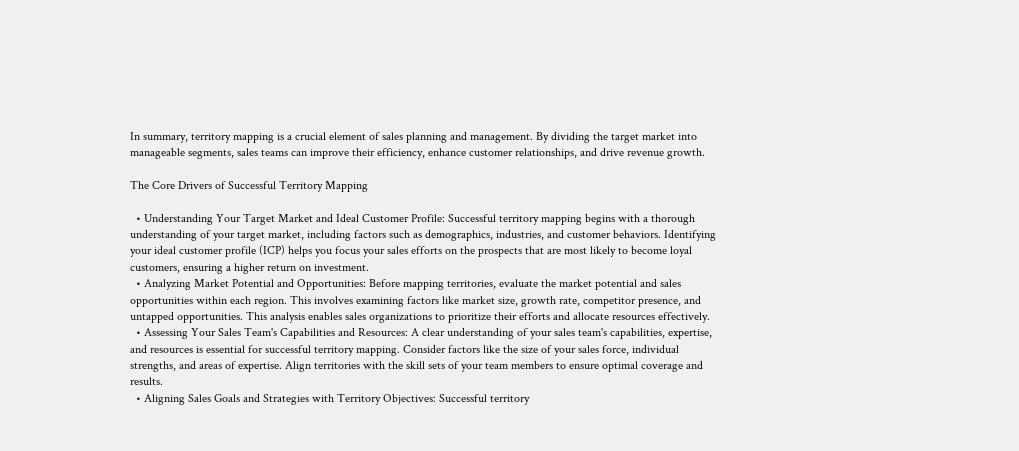In summary, territory mapping is a crucial element of sales planning and management. By dividing the target market into manageable segments, sales teams can improve their efficiency, enhance customer relationships, and drive revenue growth.

The Core Drivers of Successful Territory Mapping

  • Understanding Your Target Market and Ideal Customer Profile: Successful territory mapping begins with a thorough understanding of your target market, including factors such as demographics, industries, and customer behaviors. Identifying your ideal customer profile (ICP) helps you focus your sales efforts on the prospects that are most likely to become loyal customers, ensuring a higher return on investment.
  • Analyzing Market Potential and Opportunities: Before mapping territories, evaluate the market potential and sales opportunities within each region. This involves examining factors like market size, growth rate, competitor presence, and untapped opportunities. This analysis enables sales organizations to prioritize their efforts and allocate resources effectively.
  • Assessing Your Sales Team's Capabilities and Resources: A clear understanding of your sales team's capabilities, expertise, and resources is essential for successful territory mapping. Consider factors like the size of your sales force, individual strengths, and areas of expertise. Align territories with the skill sets of your team members to ensure optimal coverage and results.
  • Aligning Sales Goals and Strategies with Territory Objectives: Successful territory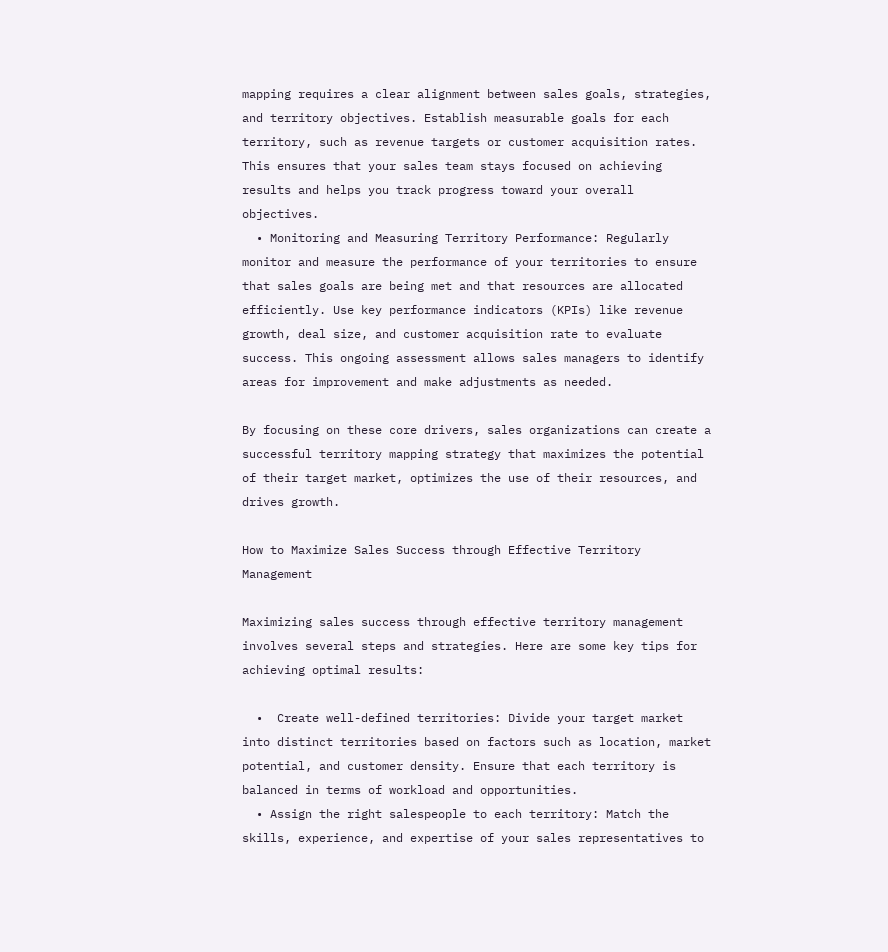mapping requires a clear alignment between sales goals, strategies, and territory objectives. Establish measurable goals for each territory, such as revenue targets or customer acquisition rates. This ensures that your sales team stays focused on achieving results and helps you track progress toward your overall objectives.
  • Monitoring and Measuring Territory Performance: Regularly monitor and measure the performance of your territories to ensure that sales goals are being met and that resources are allocated efficiently. Use key performance indicators (KPIs) like revenue growth, deal size, and customer acquisition rate to evaluate success. This ongoing assessment allows sales managers to identify areas for improvement and make adjustments as needed.

By focusing on these core drivers, sales organizations can create a successful territory mapping strategy that maximizes the potential of their target market, optimizes the use of their resources, and drives growth.

How to Maximize Sales Success through Effective Territory Management

Maximizing sales success through effective territory management involves several steps and strategies. Here are some key tips for achieving optimal results:

  •  Create well-defined territories: Divide your target market into distinct territories based on factors such as location, market potential, and customer density. Ensure that each territory is balanced in terms of workload and opportunities.
  • Assign the right salespeople to each territory: Match the skills, experience, and expertise of your sales representatives to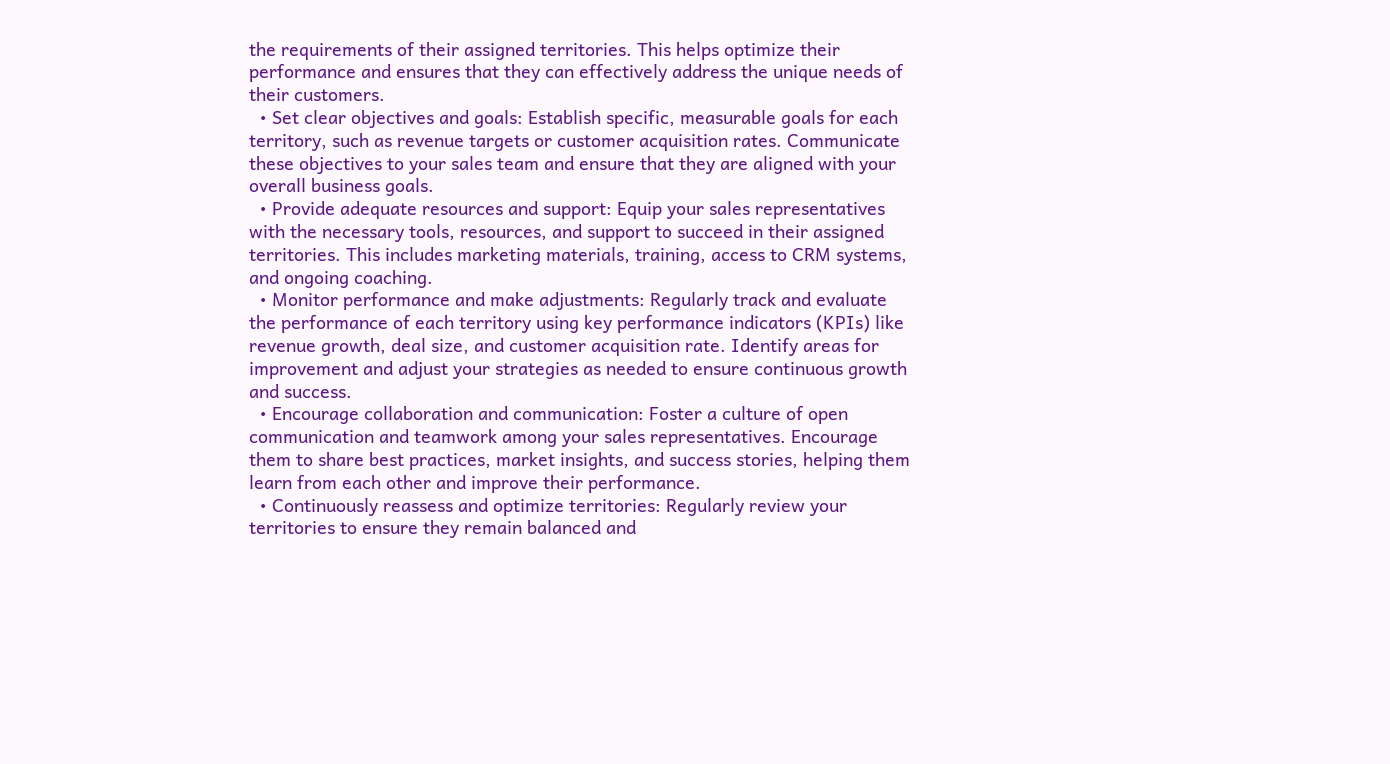the requirements of their assigned territories. This helps optimize their performance and ensures that they can effectively address the unique needs of their customers.
  • Set clear objectives and goals: Establish specific, measurable goals for each territory, such as revenue targets or customer acquisition rates. Communicate these objectives to your sales team and ensure that they are aligned with your overall business goals.
  • Provide adequate resources and support: Equip your sales representatives with the necessary tools, resources, and support to succeed in their assigned territories. This includes marketing materials, training, access to CRM systems, and ongoing coaching.
  • Monitor performance and make adjustments: Regularly track and evaluate the performance of each territory using key performance indicators (KPIs) like revenue growth, deal size, and customer acquisition rate. Identify areas for improvement and adjust your strategies as needed to ensure continuous growth and success.
  • Encourage collaboration and communication: Foster a culture of open communication and teamwork among your sales representatives. Encourage them to share best practices, market insights, and success stories, helping them learn from each other and improve their performance.
  • Continuously reassess and optimize territories: Regularly review your territories to ensure they remain balanced and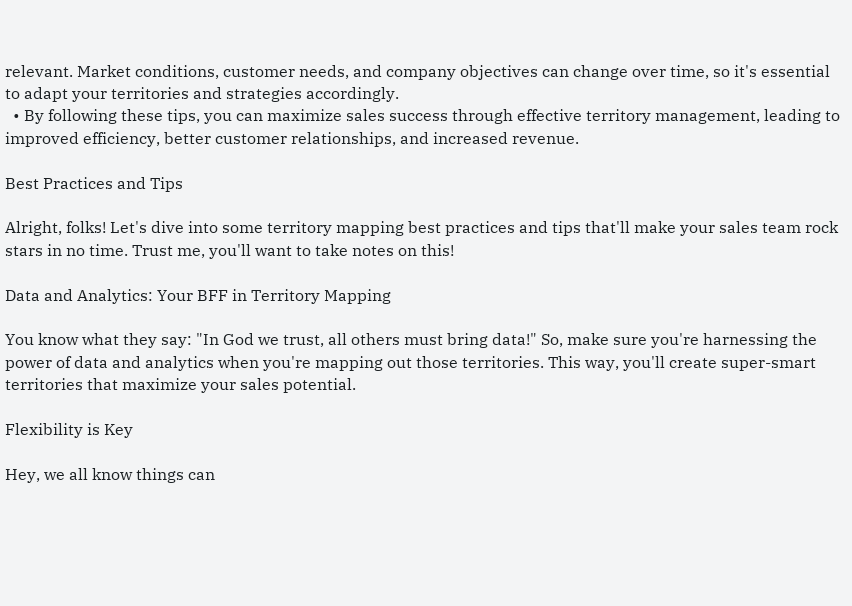relevant. Market conditions, customer needs, and company objectives can change over time, so it's essential to adapt your territories and strategies accordingly.
  • By following these tips, you can maximize sales success through effective territory management, leading to improved efficiency, better customer relationships, and increased revenue.

Best Practices and Tips

Alright, folks! Let's dive into some territory mapping best practices and tips that'll make your sales team rock stars in no time. Trust me, you'll want to take notes on this!

Data and Analytics: Your BFF in Territory Mapping

You know what they say: "In God we trust, all others must bring data!" So, make sure you're harnessing the power of data and analytics when you're mapping out those territories. This way, you'll create super-smart territories that maximize your sales potential.

Flexibility is Key

Hey, we all know things can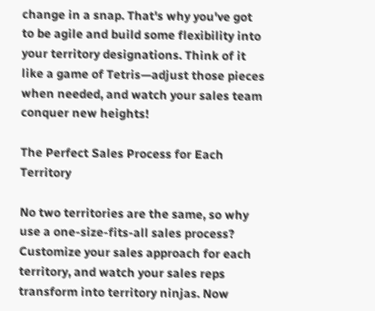change in a snap. That's why you've got to be agile and build some flexibility into your territory designations. Think of it like a game of Tetris—adjust those pieces when needed, and watch your sales team conquer new heights!

The Perfect Sales Process for Each Territory

No two territories are the same, so why use a one-size-fits-all sales process? Customize your sales approach for each territory, and watch your sales reps transform into territory ninjas. Now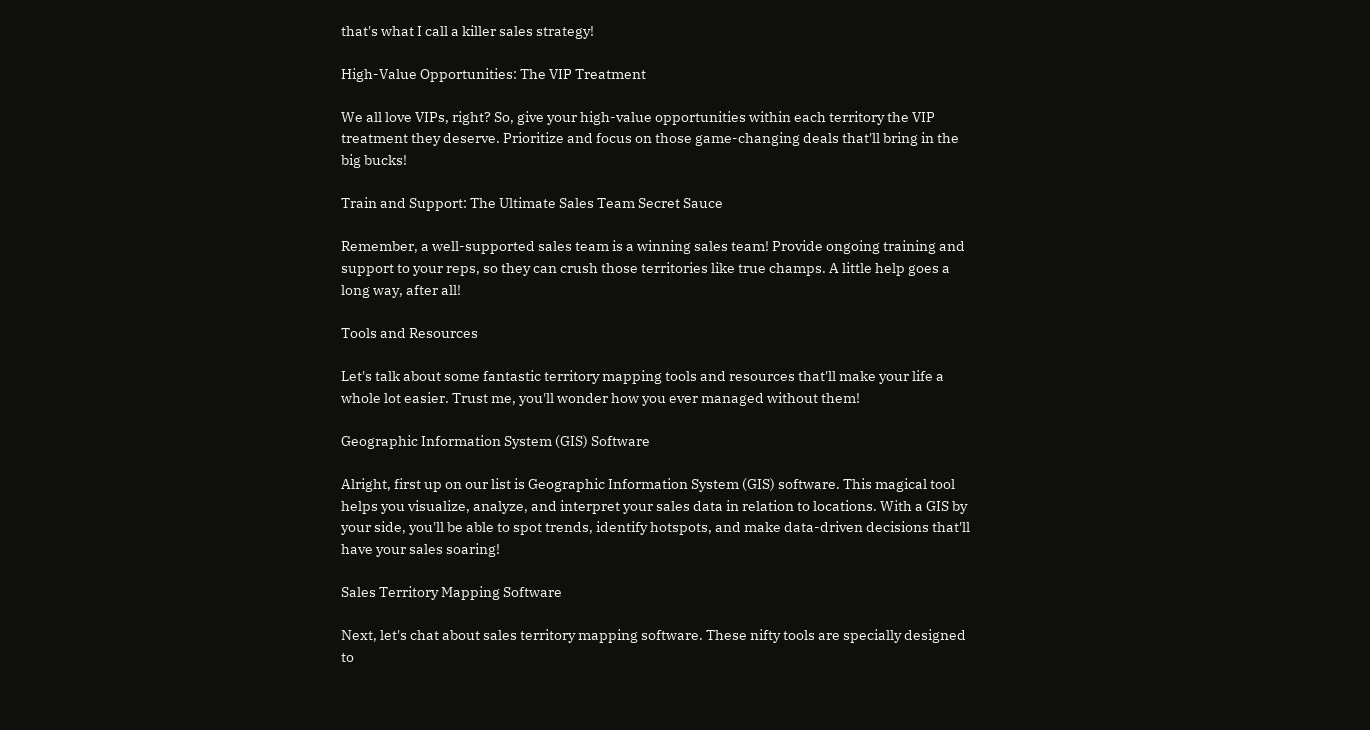that's what I call a killer sales strategy!

High-Value Opportunities: The VIP Treatment

We all love VIPs, right? So, give your high-value opportunities within each territory the VIP treatment they deserve. Prioritize and focus on those game-changing deals that'll bring in the big bucks!

Train and Support: The Ultimate Sales Team Secret Sauce

Remember, a well-supported sales team is a winning sales team! Provide ongoing training and support to your reps, so they can crush those territories like true champs. A little help goes a long way, after all!

Tools and Resources

Let's talk about some fantastic territory mapping tools and resources that'll make your life a whole lot easier. Trust me, you'll wonder how you ever managed without them!

Geographic Information System (GIS) Software

Alright, first up on our list is Geographic Information System (GIS) software. This magical tool helps you visualize, analyze, and interpret your sales data in relation to locations. With a GIS by your side, you'll be able to spot trends, identify hotspots, and make data-driven decisions that'll have your sales soaring!

Sales Territory Mapping Software

Next, let's chat about sales territory mapping software. These nifty tools are specially designed to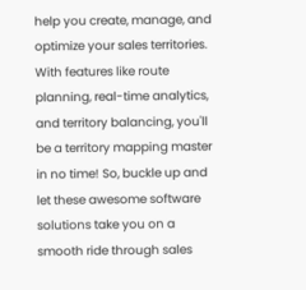help you create, manage, and optimize your sales territories. With features like route planning, real-time analytics, and territory balancing, you'll be a territory mapping master in no time! So, buckle up and let these awesome software solutions take you on a smooth ride through sales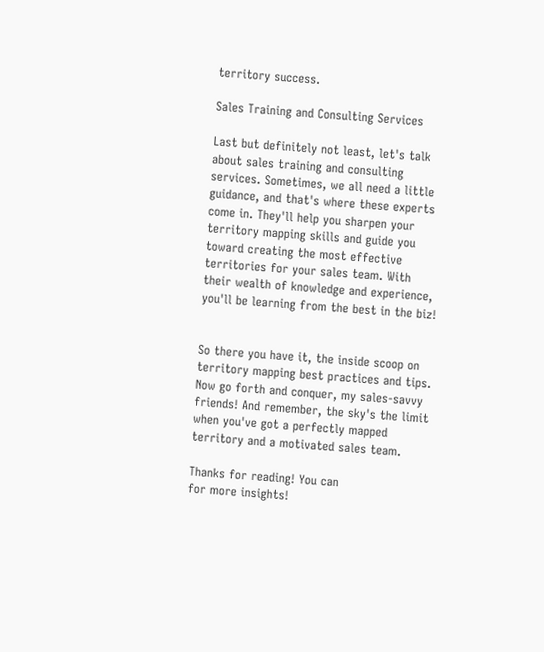territory success.

Sales Training and Consulting Services

Last but definitely not least, let's talk about sales training and consulting services. Sometimes, we all need a little guidance, and that's where these experts come in. They'll help you sharpen your territory mapping skills and guide you toward creating the most effective territories for your sales team. With their wealth of knowledge and experience, you'll be learning from the best in the biz!


So there you have it, the inside scoop on territory mapping best practices and tips. Now go forth and conquer, my sales-savvy friends! And remember, the sky's the limit when you've got a perfectly mapped territory and a motivated sales team.

Thanks for reading! You can
for more insights!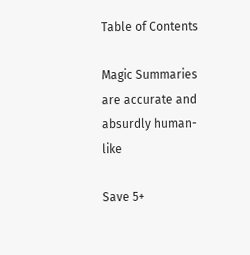Table of Contents

Magic Summaries are accurate and absurdly human-like

Save 5+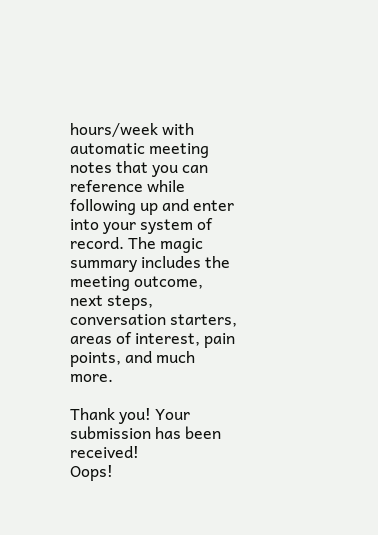hours/week with automatic meeting notes that you can reference while following up and enter into your system of record. The magic summary includes the meeting outcome, next steps, conversation starters, areas of interest, pain points, and much more.

Thank you! Your submission has been received!
Oops!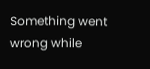Something went wrong while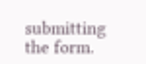submitting the form.